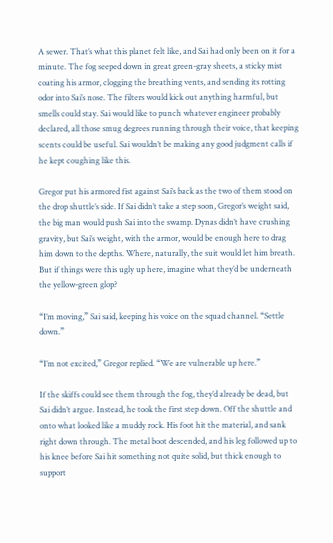A sewer. That’s what this planet felt like, and Sai had only been on it for a minute. The fog seeped down in great green-gray sheets, a sticky mist coating his armor, clogging the breathing vents, and sending its rotting odor into Sai’s nose. The filters would kick out anything harmful, but smells could stay. Sai would like to punch whatever engineer probably declared, all those smug degrees running through their voice, that keeping scents could be useful. Sai wouldn’t be making any good judgment calls if he kept coughing like this.

Gregor put his armored fist against Sai’s back as the two of them stood on the drop shuttle’s side. If Sai didn’t take a step soon, Gregor’s weight said, the big man would push Sai into the swamp. Dynas didn’t have crushing gravity, but Sai’s weight, with the armor, would be enough here to drag him down to the depths. Where, naturally, the suit would let him breath. But if things were this ugly up here, imagine what they’d be underneath the yellow-green glop?

“I’m moving,” Sai said, keeping his voice on the squad channel. “Settle down.”

“I’m not excited,” Gregor replied. “We are vulnerable up here.”

If the skiffs could see them through the fog, they’d already be dead, but Sai didn’t argue. Instead, he took the first step down. Off the shuttle and onto what looked like a muddy rock. His foot hit the material, and sank right down through. The metal boot descended, and his leg followed up to his knee before Sai hit something not quite solid, but thick enough to support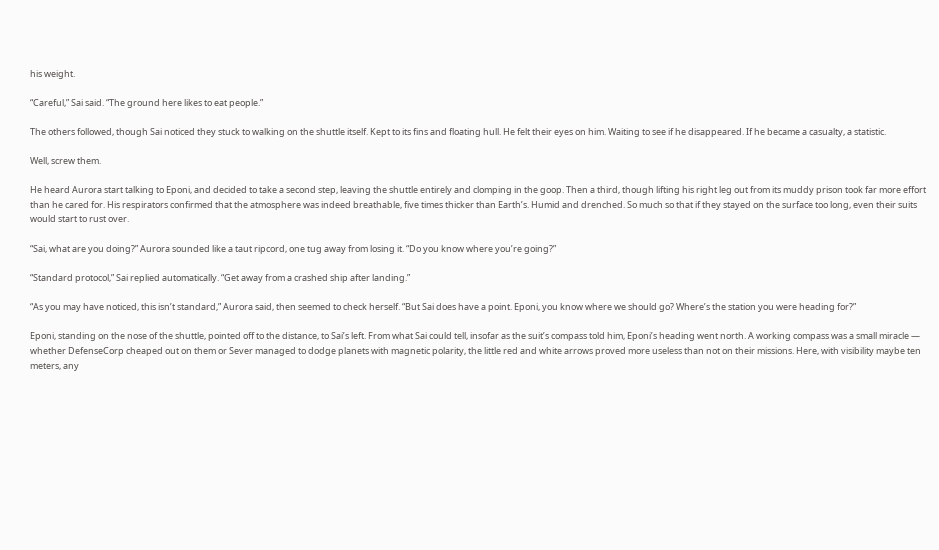his weight.

“Careful,” Sai said. “The ground here likes to eat people.”

The others followed, though Sai noticed they stuck to walking on the shuttle itself. Kept to its fins and floating hull. He felt their eyes on him. Waiting to see if he disappeared. If he became a casualty, a statistic.

Well, screw them.

He heard Aurora start talking to Eponi, and decided to take a second step, leaving the shuttle entirely and clomping in the goop. Then a third, though lifting his right leg out from its muddy prison took far more effort than he cared for. His respirators confirmed that the atmosphere was indeed breathable, five times thicker than Earth’s. Humid and drenched. So much so that if they stayed on the surface too long, even their suits would start to rust over.

“Sai, what are you doing?” Aurora sounded like a taut ripcord, one tug away from losing it. “Do you know where you’re going?”

“Standard protocol,” Sai replied automatically. “Get away from a crashed ship after landing.”

“As you may have noticed, this isn’t standard,” Aurora said, then seemed to check herself. “But Sai does have a point. Eponi, you know where we should go? Where’s the station you were heading for?”

Eponi, standing on the nose of the shuttle, pointed off to the distance, to Sai’s left. From what Sai could tell, insofar as the suit’s compass told him, Eponi’s heading went north. A working compass was a small miracle — whether DefenseCorp cheaped out on them or Sever managed to dodge planets with magnetic polarity, the little red and white arrows proved more useless than not on their missions. Here, with visibility maybe ten meters, any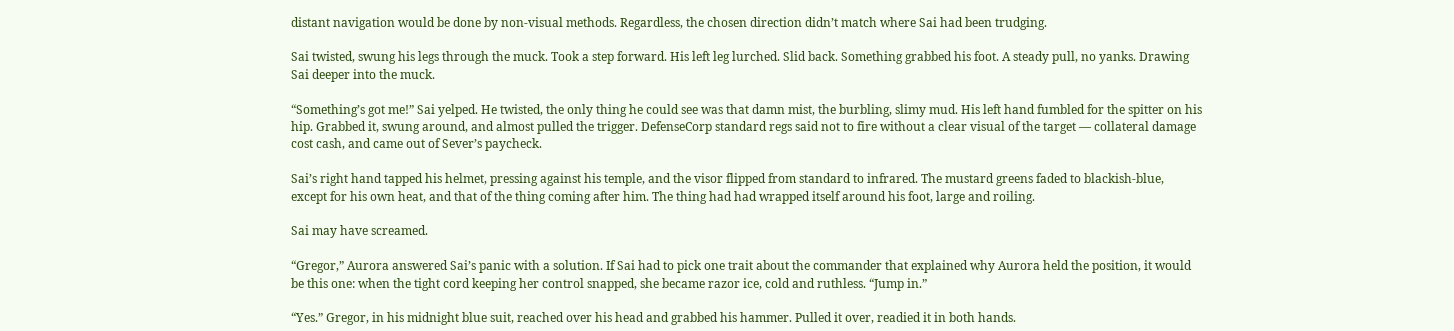distant navigation would be done by non-visual methods. Regardless, the chosen direction didn’t match where Sai had been trudging.

Sai twisted, swung his legs through the muck. Took a step forward. His left leg lurched. Slid back. Something grabbed his foot. A steady pull, no yanks. Drawing Sai deeper into the muck.

“Something’s got me!” Sai yelped. He twisted, the only thing he could see was that damn mist, the burbling, slimy mud. His left hand fumbled for the spitter on his hip. Grabbed it, swung around, and almost pulled the trigger. DefenseCorp standard regs said not to fire without a clear visual of the target — collateral damage cost cash, and came out of Sever’s paycheck.

Sai’s right hand tapped his helmet, pressing against his temple, and the visor flipped from standard to infrared. The mustard greens faded to blackish-blue, except for his own heat, and that of the thing coming after him. The thing had had wrapped itself around his foot, large and roiling.

Sai may have screamed.

“Gregor,” Aurora answered Sai’s panic with a solution. If Sai had to pick one trait about the commander that explained why Aurora held the position, it would be this one: when the tight cord keeping her control snapped, she became razor ice, cold and ruthless. “Jump in.”

“Yes.” Gregor, in his midnight blue suit, reached over his head and grabbed his hammer. Pulled it over, readied it in both hands.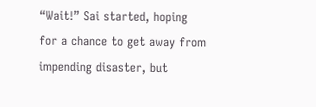“Wait!” Sai started, hoping for a chance to get away from impending disaster, but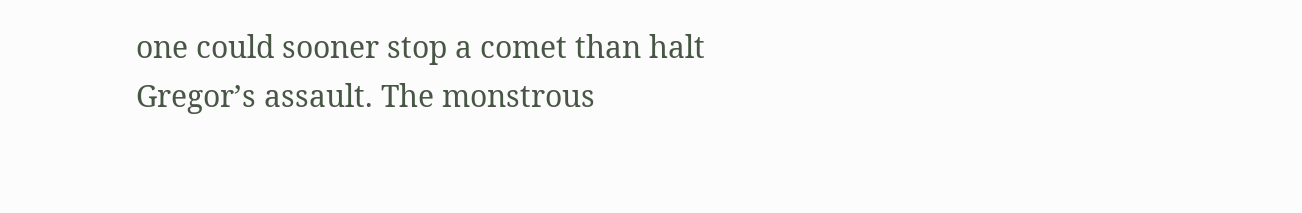one could sooner stop a comet than halt Gregor’s assault. The monstrous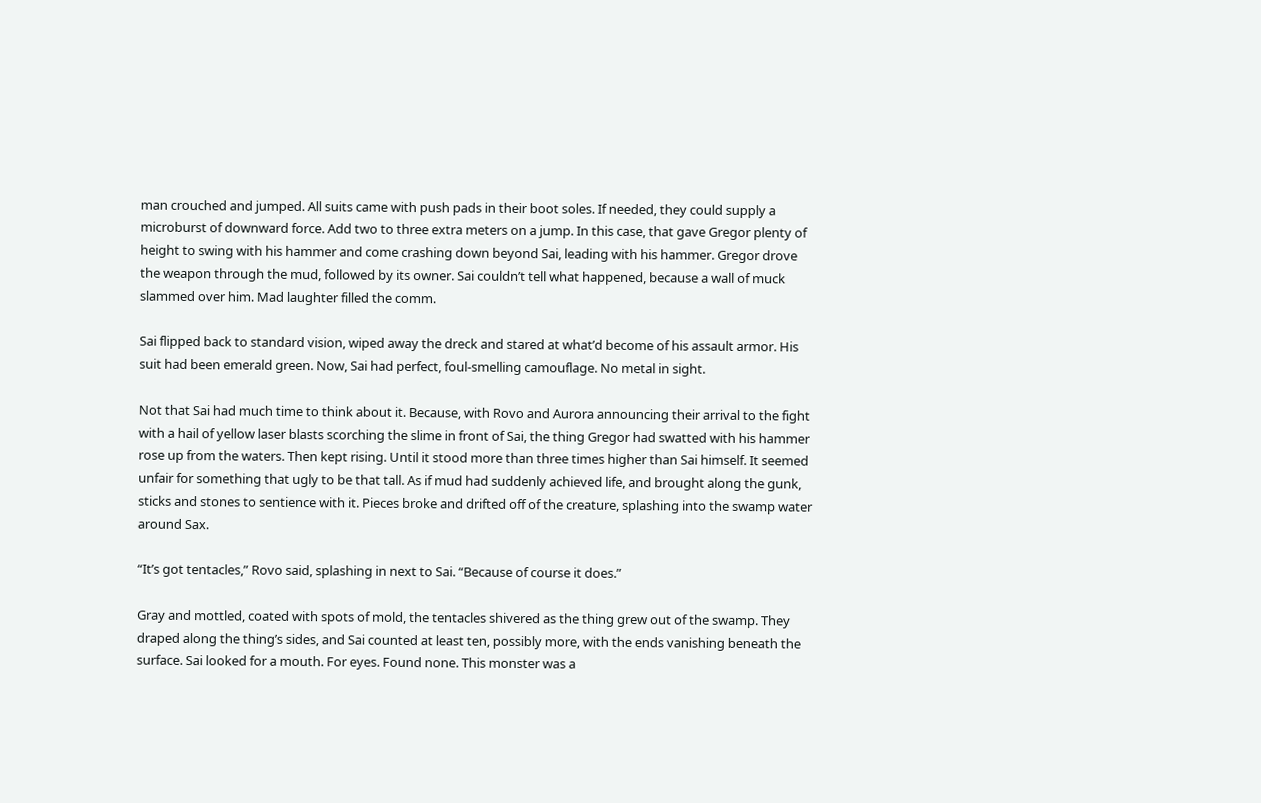man crouched and jumped. All suits came with push pads in their boot soles. If needed, they could supply a microburst of downward force. Add two to three extra meters on a jump. In this case, that gave Gregor plenty of height to swing with his hammer and come crashing down beyond Sai, leading with his hammer. Gregor drove the weapon through the mud, followed by its owner. Sai couldn’t tell what happened, because a wall of muck slammed over him. Mad laughter filled the comm.

Sai flipped back to standard vision, wiped away the dreck and stared at what’d become of his assault armor. His suit had been emerald green. Now, Sai had perfect, foul-smelling camouflage. No metal in sight.

Not that Sai had much time to think about it. Because, with Rovo and Aurora announcing their arrival to the fight with a hail of yellow laser blasts scorching the slime in front of Sai, the thing Gregor had swatted with his hammer rose up from the waters. Then kept rising. Until it stood more than three times higher than Sai himself. It seemed unfair for something that ugly to be that tall. As if mud had suddenly achieved life, and brought along the gunk, sticks and stones to sentience with it. Pieces broke and drifted off of the creature, splashing into the swamp water around Sax.

“It’s got tentacles,” Rovo said, splashing in next to Sai. “Because of course it does.”

Gray and mottled, coated with spots of mold, the tentacles shivered as the thing grew out of the swamp. They draped along the thing’s sides, and Sai counted at least ten, possibly more, with the ends vanishing beneath the surface. Sai looked for a mouth. For eyes. Found none. This monster was a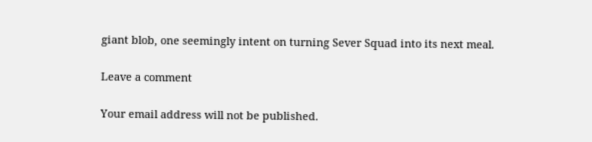giant blob, one seemingly intent on turning Sever Squad into its next meal.

Leave a comment

Your email address will not be published.